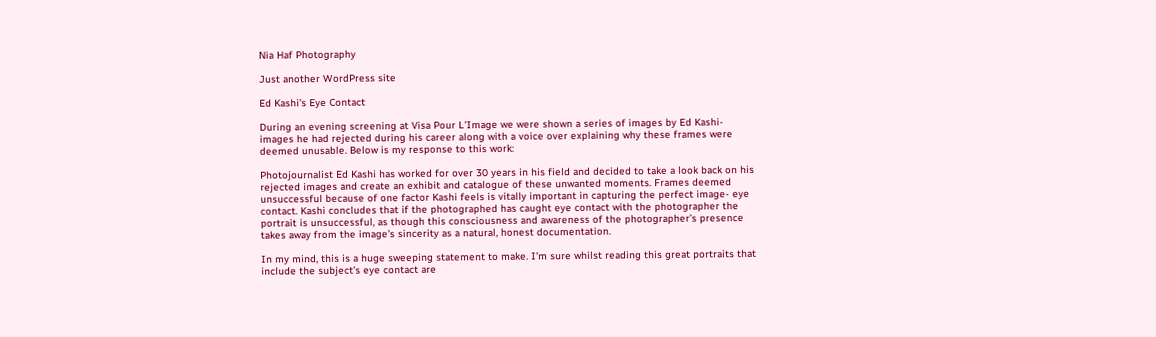Nia Haf Photography

Just another WordPress site

Ed Kashi’s Eye Contact

During an evening screening at Visa Pour L’Image we were shown a series of images by Ed Kashi- images he had rejected during his career along with a voice over explaining why these frames were deemed unusable. Below is my response to this work:

Photojournalist Ed Kashi has worked for over 30 years in his field and decided to take a look back on his rejected images and create an exhibit and catalogue of these unwanted moments. Frames deemed unsuccessful because of one factor Kashi feels is vitally important in capturing the perfect image- eye contact. Kashi concludes that if the photographed has caught eye contact with the photographer the portrait is unsuccessful, as though this consciousness and awareness of the photographer’s presence takes away from the image’s sincerity as a natural, honest documentation.

In my mind, this is a huge sweeping statement to make. I’m sure whilst reading this great portraits that include the subject’s eye contact are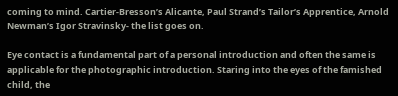coming to mind. Cartier-Bresson’s Alicante, Paul Strand’s Tailor’s Apprentice, Arnold Newman’s Igor Stravinsky- the list goes on.

Eye contact is a fundamental part of a personal introduction and often the same is applicable for the photographic introduction. Staring into the eyes of the famished child, the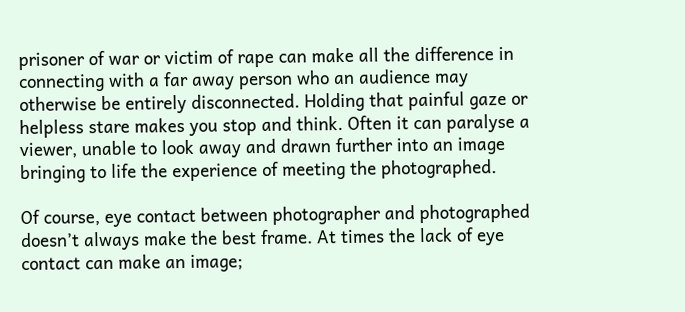prisoner of war or victim of rape can make all the difference in connecting with a far away person who an audience may otherwise be entirely disconnected. Holding that painful gaze or helpless stare makes you stop and think. Often it can paralyse a viewer, unable to look away and drawn further into an image bringing to life the experience of meeting the photographed.

Of course, eye contact between photographer and photographed doesn’t always make the best frame. At times the lack of eye contact can make an image;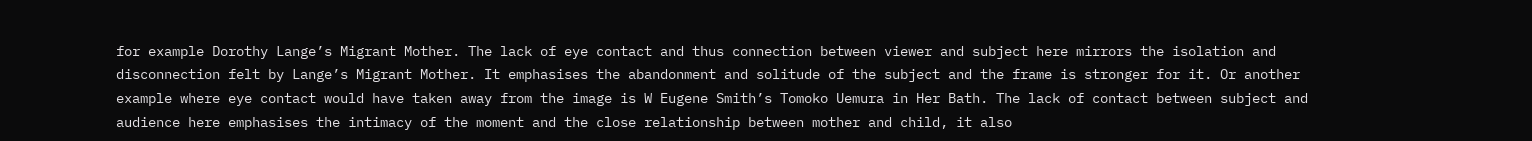for example Dorothy Lange’s Migrant Mother. The lack of eye contact and thus connection between viewer and subject here mirrors the isolation and disconnection felt by Lange’s Migrant Mother. It emphasises the abandonment and solitude of the subject and the frame is stronger for it. Or another example where eye contact would have taken away from the image is W Eugene Smith’s Tomoko Uemura in Her Bath. The lack of contact between subject and audience here emphasises the intimacy of the moment and the close relationship between mother and child, it also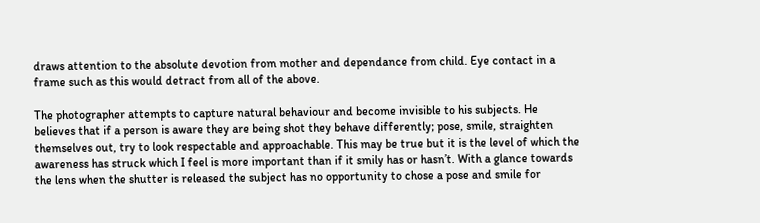draws attention to the absolute devotion from mother and dependance from child. Eye contact in a frame such as this would detract from all of the above.

The photographer attempts to capture natural behaviour and become invisible to his subjects. He believes that if a person is aware they are being shot they behave differently; pose, smile, straighten themselves out, try to look respectable and approachable. This may be true but it is the level of which the awareness has struck which I feel is more important than if it smily has or hasn’t. With a glance towards the lens when the shutter is released the subject has no opportunity to chose a pose and smile for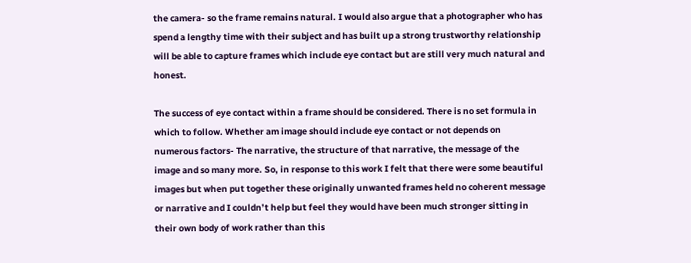the camera- so the frame remains natural. I would also argue that a photographer who has spend a lengthy time with their subject and has built up a strong trustworthy relationship will be able to capture frames which include eye contact but are still very much natural and honest.

The success of eye contact within a frame should be considered. There is no set formula in which to follow. Whether am image should include eye contact or not depends on numerous factors- The narrative, the structure of that narrative, the message of the image and so many more. So, in response to this work I felt that there were some beautiful images but when put together these originally unwanted frames held no coherent message or narrative and I couldn’t help but feel they would have been much stronger sitting in their own body of work rather than this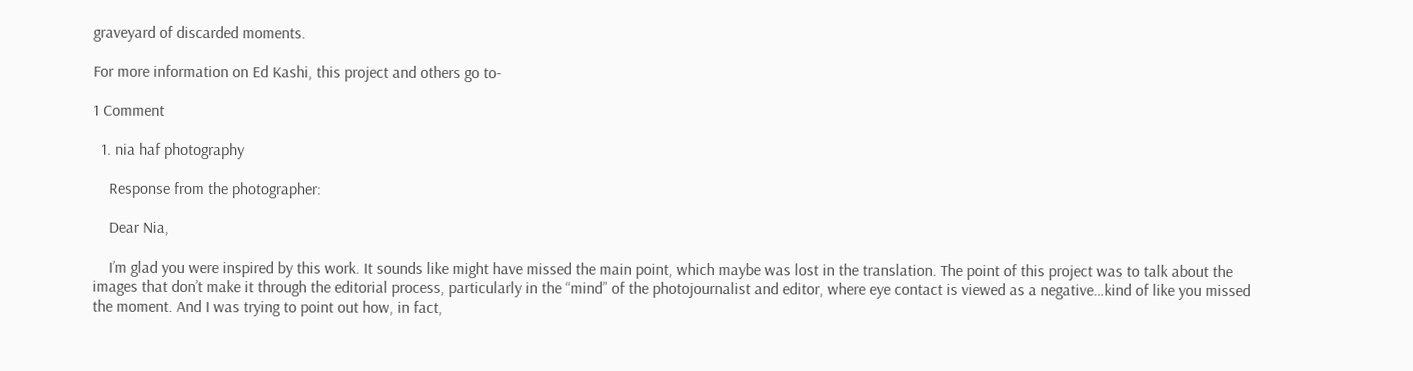graveyard of discarded moments.

For more information on Ed Kashi, this project and others go to-

1 Comment

  1. nia haf photography

    Response from the photographer:

    Dear Nia,

    I’m glad you were inspired by this work. It sounds like might have missed the main point, which maybe was lost in the translation. The point of this project was to talk about the images that don’t make it through the editorial process, particularly in the “mind” of the photojournalist and editor, where eye contact is viewed as a negative…kind of like you missed the moment. And I was trying to point out how, in fact,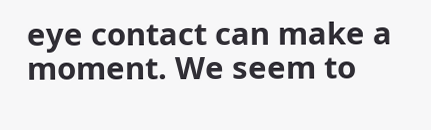eye contact can make a moment. We seem to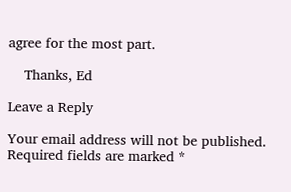agree for the most part.

    Thanks, Ed

Leave a Reply

Your email address will not be published. Required fields are marked *